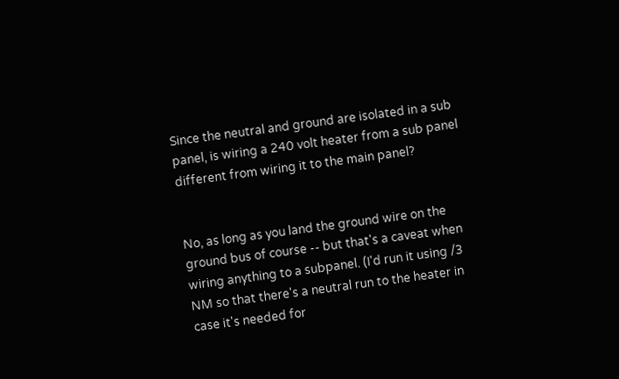Since the neutral and ground are isolated in a sub panel, is wiring a 240 volt heater from a sub panel different from wiring it to the main panel?


No, as long as you land the ground wire on the ground bus of course -- but that's a caveat when wiring anything to a subpanel. (I'd run it using /3 NM so that there's a neutral run to the heater in case it's needed for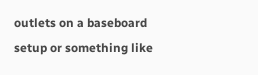outlets on a baseboard setup or something like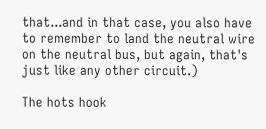that...and in that case, you also have to remember to land the neutral wire on the neutral bus, but again, that's just like any other circuit.)

The hots hook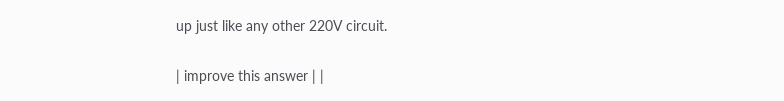up just like any other 220V circuit.

| improve this answer | |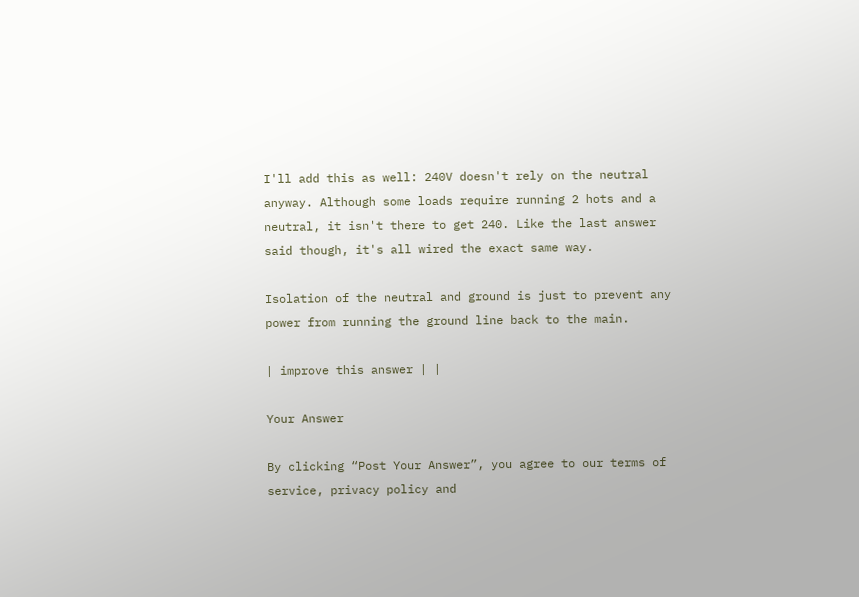I'll add this as well: 240V doesn't rely on the neutral anyway. Although some loads require running 2 hots and a neutral, it isn't there to get 240. Like the last answer said though, it's all wired the exact same way.

Isolation of the neutral and ground is just to prevent any power from running the ground line back to the main.

| improve this answer | |

Your Answer

By clicking “Post Your Answer”, you agree to our terms of service, privacy policy and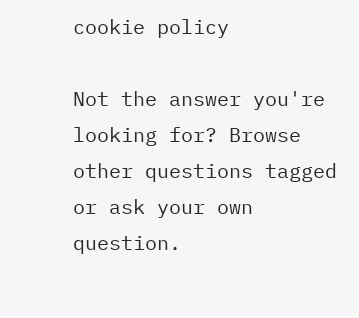cookie policy

Not the answer you're looking for? Browse other questions tagged or ask your own question.